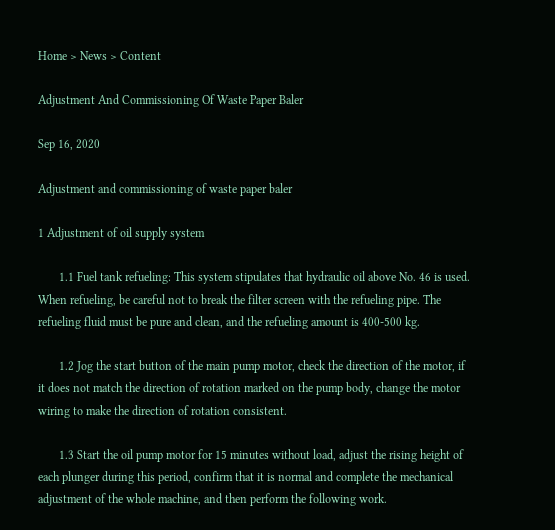Home > News > Content

Adjustment And Commissioning Of Waste Paper Baler

Sep 16, 2020

Adjustment and commissioning of waste paper baler

1 Adjustment of oil supply system

       1.1 Fuel tank refueling: This system stipulates that hydraulic oil above No. 46 is used. When refueling, be careful not to break the filter screen with the refueling pipe. The refueling fluid must be pure and clean, and the refueling amount is 400-500 kg.

       1.2 Jog the start button of the main pump motor, check the direction of the motor, if it does not match the direction of rotation marked on the pump body, change the motor wiring to make the direction of rotation consistent.

       1.3 Start the oil pump motor for 15 minutes without load, adjust the rising height of each plunger during this period, confirm that it is normal and complete the mechanical adjustment of the whole machine, and then perform the following work.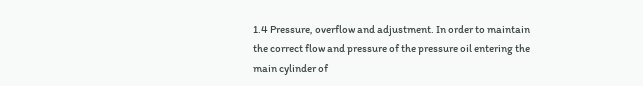1.4 Pressure, overflow and adjustment. In order to maintain the correct flow and pressure of the pressure oil entering the main cylinder of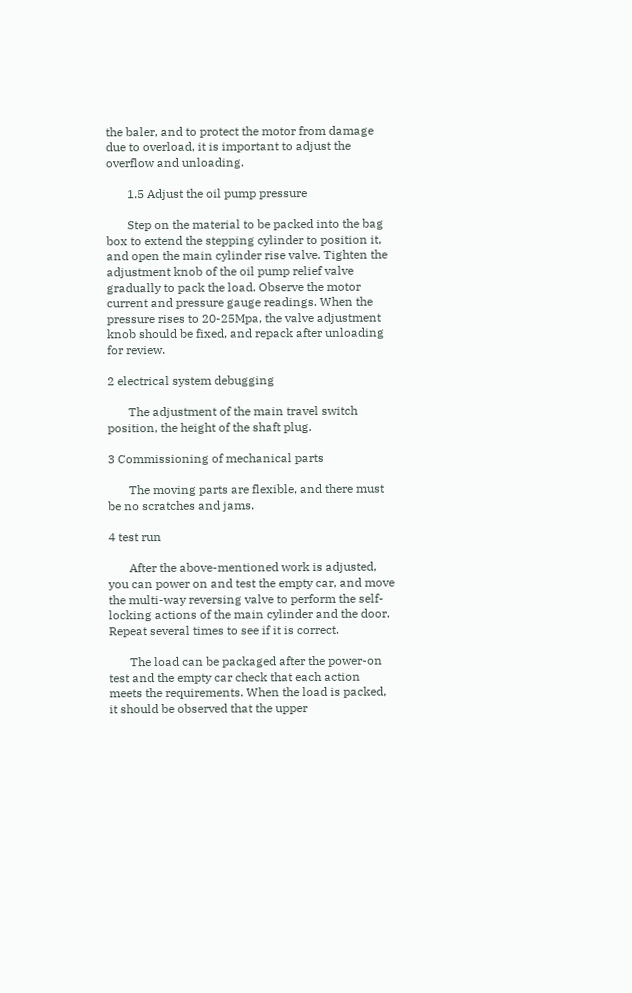the baler, and to protect the motor from damage due to overload, it is important to adjust the overflow and unloading.

       1.5 Adjust the oil pump pressure

       Step on the material to be packed into the bag box to extend the stepping cylinder to position it, and open the main cylinder rise valve. Tighten the adjustment knob of the oil pump relief valve gradually to pack the load. Observe the motor current and pressure gauge readings. When the pressure rises to 20-25Mpa, the valve adjustment knob should be fixed, and repack after unloading for review.

2 electrical system debugging

       The adjustment of the main travel switch position, the height of the shaft plug.

3 Commissioning of mechanical parts

       The moving parts are flexible, and there must be no scratches and jams.

4 test run

       After the above-mentioned work is adjusted, you can power on and test the empty car, and move the multi-way reversing valve to perform the self-locking actions of the main cylinder and the door. Repeat several times to see if it is correct.

       The load can be packaged after the power-on test and the empty car check that each action meets the requirements. When the load is packed, it should be observed that the upper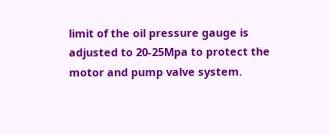limit of the oil pressure gauge is adjusted to 20-25Mpa to protect the motor and pump valve system.